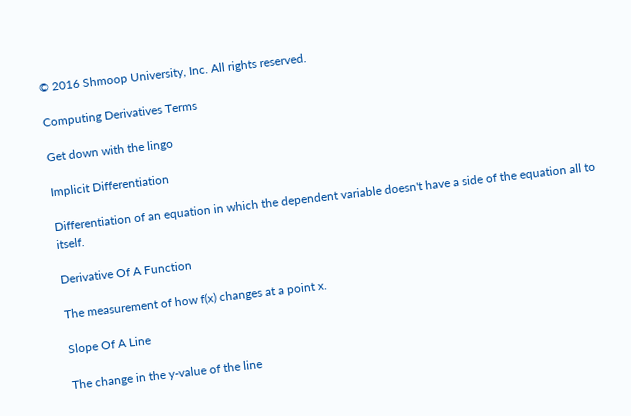© 2016 Shmoop University, Inc. All rights reserved.

Computing Derivatives Terms

Get down with the lingo

Implicit Differentiation

Differentiation of an equation in which the dependent variable doesn't have a side of the equation all to itself.

Derivative Of A Function

The measurement of how f(x) changes at a point x.

Slope Of A Line

The change in the y-value of the line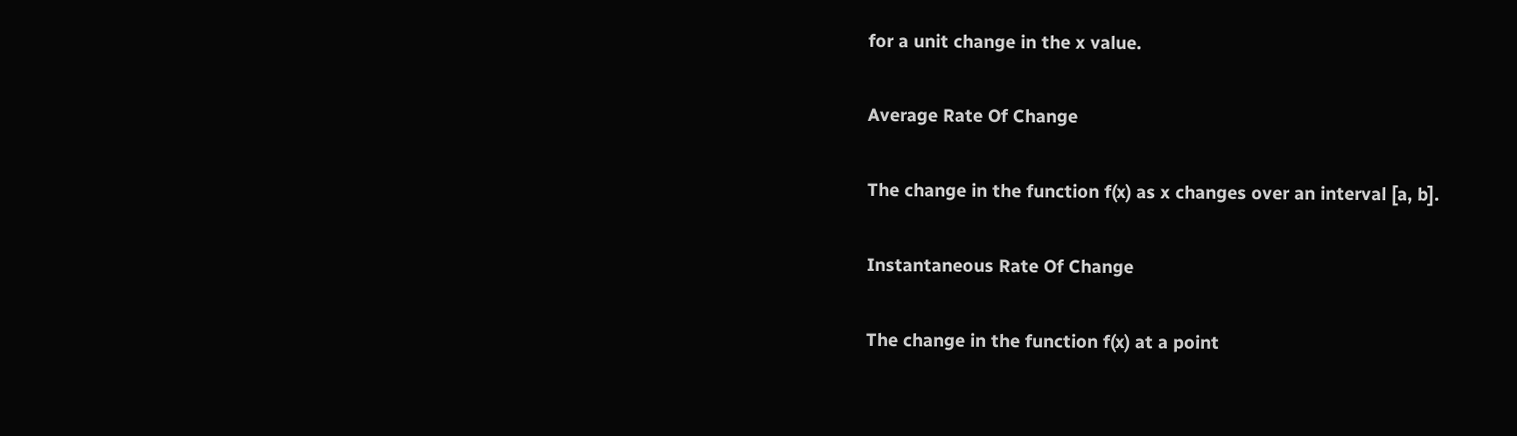for a unit change in the x value.

Average Rate Of Change

The change in the function f(x) as x changes over an interval [a, b].

Instantaneous Rate Of Change

The change in the function f(x) at a point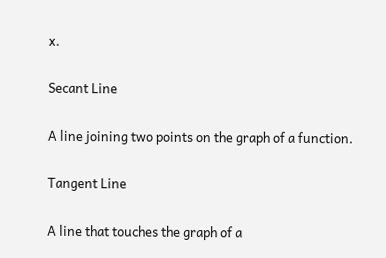x.

Secant Line

A line joining two points on the graph of a function.

Tangent Line

A line that touches the graph of a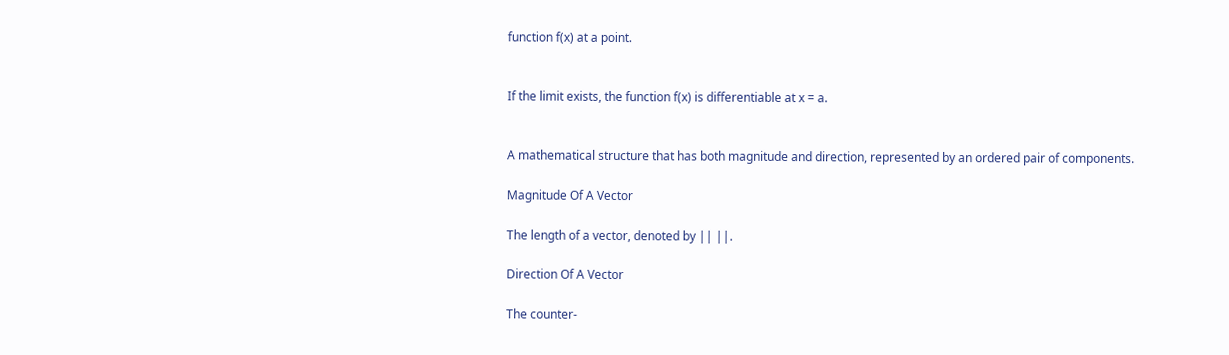function f(x) at a point.


If the limit exists, the function f(x) is differentiable at x = a.


A mathematical structure that has both magnitude and direction, represented by an ordered pair of components.

Magnitude Of A Vector

The length of a vector, denoted by || ||.

Direction Of A Vector

The counter-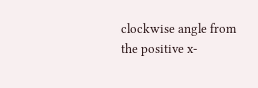clockwise angle from the positive x-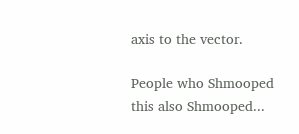axis to the vector.

People who Shmooped this also Shmooped...